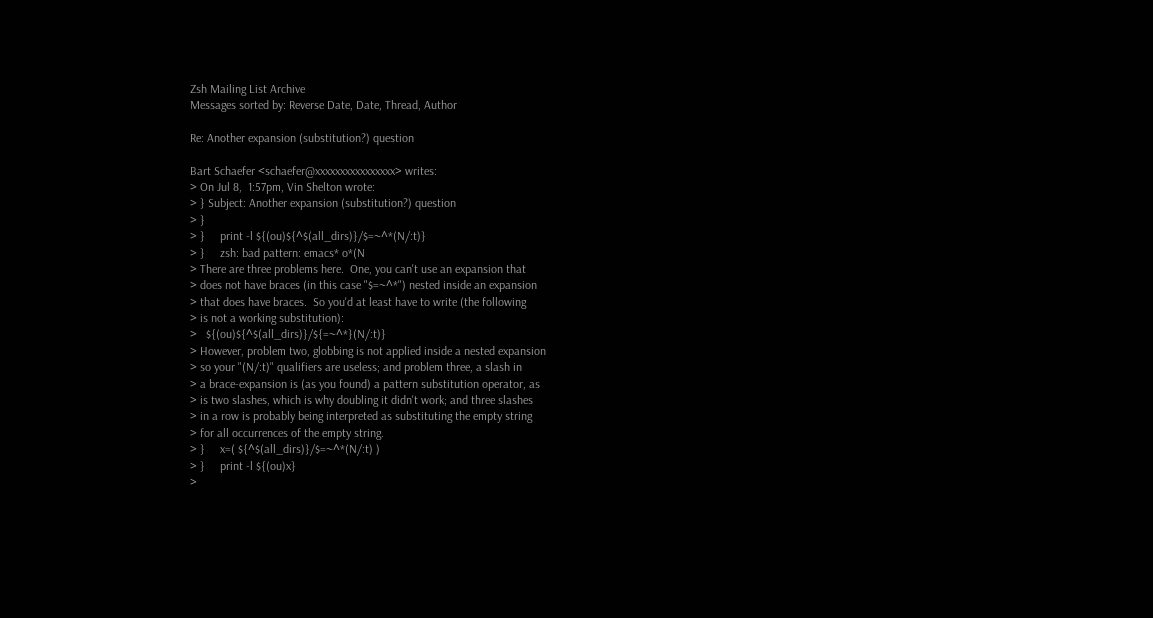Zsh Mailing List Archive
Messages sorted by: Reverse Date, Date, Thread, Author

Re: Another expansion (substitution?) question

Bart Schaefer <schaefer@xxxxxxxxxxxxxxxx> writes:
> On Jul 8,  1:57pm, Vin Shelton wrote:
> } Subject: Another expansion (substitution?) question
> }
> }     print -l ${(ou)${^$(all_dirs)}/$=~^*(N/:t)}
> }     zsh: bad pattern: emacs* o*(N
> There are three problems here.  One, you can't use an expansion that
> does not have braces (in this case "$=~^*") nested inside an expansion
> that does have braces.  So you'd at least have to write (the following
> is not a working substitution):
>   ${(ou)${^$(all_dirs)}/${=~^*}(N/:t)}
> However, problem two, globbing is not applied inside a nested expansion
> so your "(N/:t)" qualifiers are useless; and problem three, a slash in
> a brace-expansion is (as you found) a pattern substitution operator, as
> is two slashes, which is why doubling it didn't work; and three slashes
> in a row is probably being interpreted as substituting the empty string
> for all occurrences of the empty string.
> }     x=( ${^$(all_dirs)}/$=~^*(N/:t) )
> }     print -l ${(ou)x}
>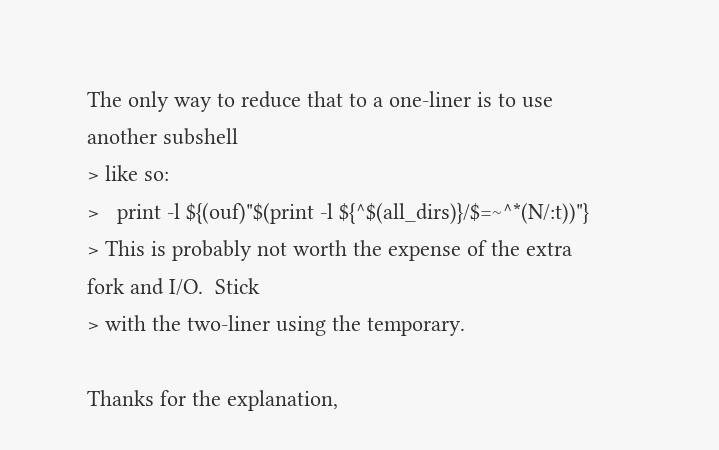The only way to reduce that to a one-liner is to use another subshell
> like so:
>   print -l ${(ouf)"$(print -l ${^$(all_dirs)}/$=~^*(N/:t))"}
> This is probably not worth the expense of the extra fork and I/O.  Stick
> with the two-liner using the temporary.

Thanks for the explanation,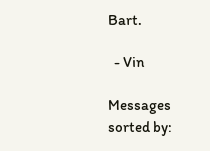Bart.

  - Vin

Messages sorted by: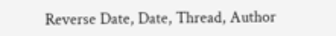Reverse Date, Date, Thread, Author